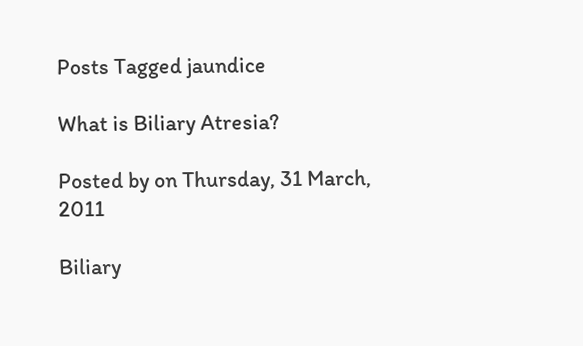Posts Tagged jaundice

What is Biliary Atresia?

Posted by on Thursday, 31 March, 2011

Biliary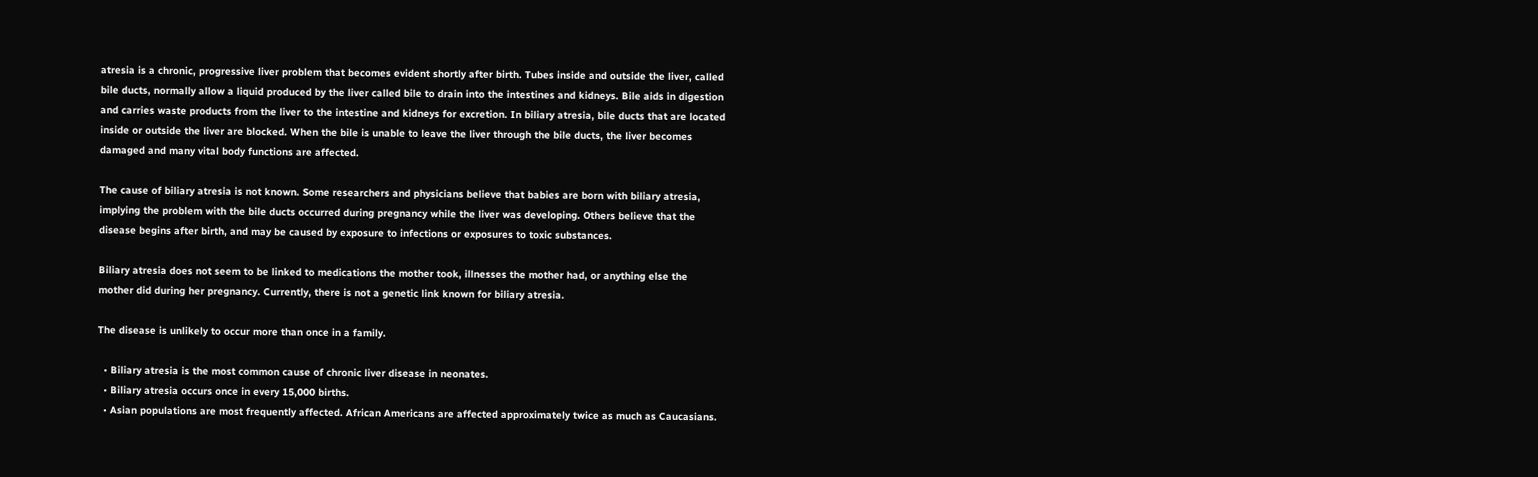atresia is a chronic, progressive liver problem that becomes evident shortly after birth. Tubes inside and outside the liver, called bile ducts, normally allow a liquid produced by the liver called bile to drain into the intestines and kidneys. Bile aids in digestion and carries waste products from the liver to the intestine and kidneys for excretion. In biliary atresia, bile ducts that are located inside or outside the liver are blocked. When the bile is unable to leave the liver through the bile ducts, the liver becomes damaged and many vital body functions are affected.

The cause of biliary atresia is not known. Some researchers and physicians believe that babies are born with biliary atresia, implying the problem with the bile ducts occurred during pregnancy while the liver was developing. Others believe that the disease begins after birth, and may be caused by exposure to infections or exposures to toxic substances.

Biliary atresia does not seem to be linked to medications the mother took, illnesses the mother had, or anything else the mother did during her pregnancy. Currently, there is not a genetic link known for biliary atresia.

The disease is unlikely to occur more than once in a family.

  • Biliary atresia is the most common cause of chronic liver disease in neonates.
  • Biliary atresia occurs once in every 15,000 births.
  • Asian populations are most frequently affected. African Americans are affected approximately twice as much as Caucasians.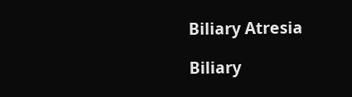Biliary Atresia

Biliary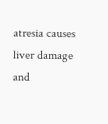atresia causes liver damage and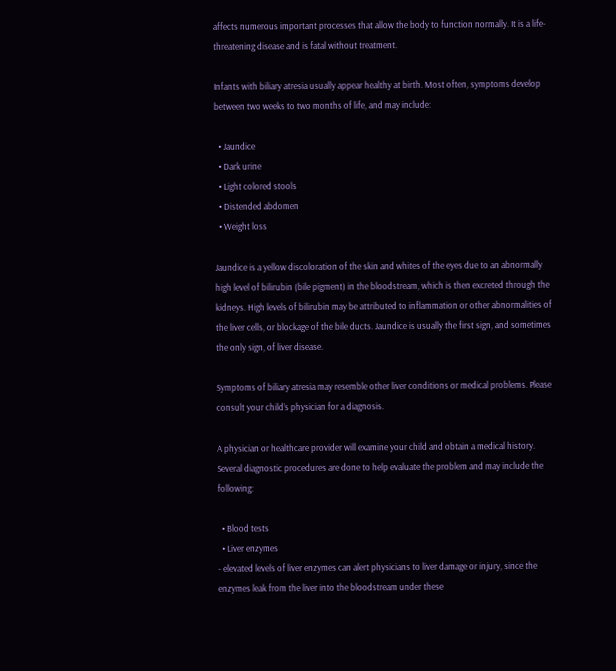affects numerous important processes that allow the body to function normally. It is a life-threatening disease and is fatal without treatment.

Infants with biliary atresia usually appear healthy at birth. Most often, symptoms develop between two weeks to two months of life, and may include:

  • Jaundice
  • Dark urine
  • Light colored stools
  • Distended abdomen
  • Weight loss

Jaundice is a yellow discoloration of the skin and whites of the eyes due to an abnormally high level of bilirubin (bile pigment) in the bloodstream, which is then excreted through the kidneys. High levels of bilirubin may be attributed to inflammation or other abnormalities of the liver cells, or blockage of the bile ducts. Jaundice is usually the first sign, and sometimes the only sign, of liver disease.

Symptoms of biliary atresia may resemble other liver conditions or medical problems. Please consult your child’s physician for a diagnosis.

A physician or healthcare provider will examine your child and obtain a medical history. Several diagnostic procedures are done to help evaluate the problem and may include the following:

  • Blood tests
  • Liver enzymes
- elevated levels of liver enzymes can alert physicians to liver damage or injury, since the enzymes leak from the liver into the bloodstream under these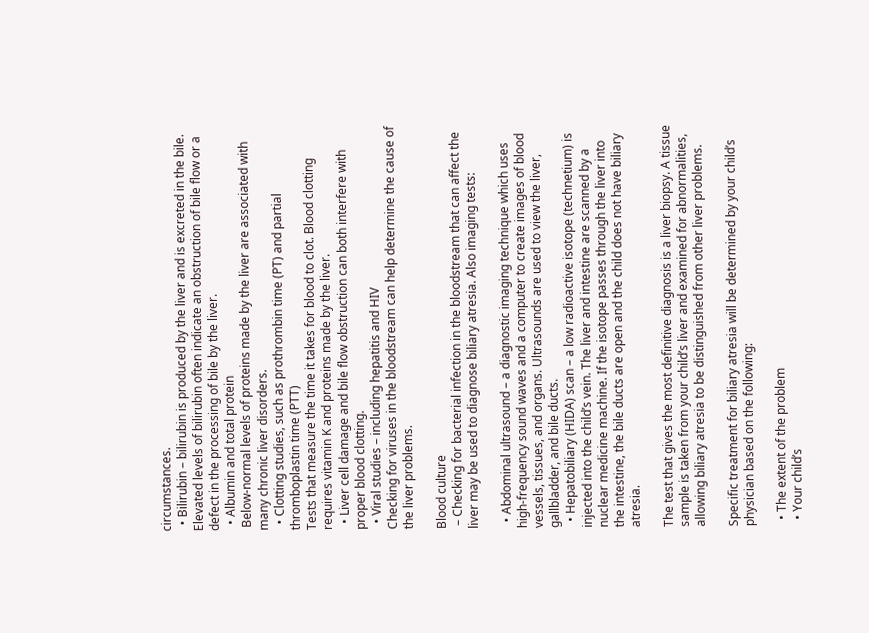circumstances.
  • Bilirubin – bilirubin is produced by the liver and is excreted in the bile. Elevated levels of bilirubin often indicate an obstruction of bile flow or a defect in the processing of bile by the liver.
  • Albumin and total protein
 Below-normal levels of proteins made by the liver are associated with many chronic liver disorders.
  • Clotting studies, such as prothrombin time (PT) and partial thromboplastin time (PTT)
Tests that measure the time it takes for blood to clot. Blood clotting requires vitamin K and proteins made by the liver.
  • Liver cell damage and bile flow obstruction can both interfere with proper blood clotting.
  • Viral studies – including hepatitis and HIV
Checking for viruses in the bloodstream can help determine the cause of the liver problems.

Blood culture
 – Checking for bacterial infection in the bloodstream that can affect the liver may be used to diagnose biliary atresia. Also imaging tests:

  • Abdominal ultrasound – a diagnostic imaging technique which uses high-frequency sound waves and a computer to create images of blood vessels, tissues, and organs. Ultrasounds are used to view the liver, gallbladder, and bile ducts.
  • Hepatobiliary (HIDA) scan – a low radioactive isotope (technetium) is injected into the child’s vein. The liver and intestine are scanned by a nuclear medicine machine. If the isotope passes through the liver into the intestine, the bile ducts are open and the child does not have biliary atresia.

The test that gives the most definitive diagnosis is a liver biopsy. A tissue sample is taken from your child’s liver and examined for abnormalities, allowing biliary atresia to be distinguished from other liver problems.

Specific treatment for biliary atresia will be determined by your child’s physician based on the following:

  • The extent of the problem
  • Your child’s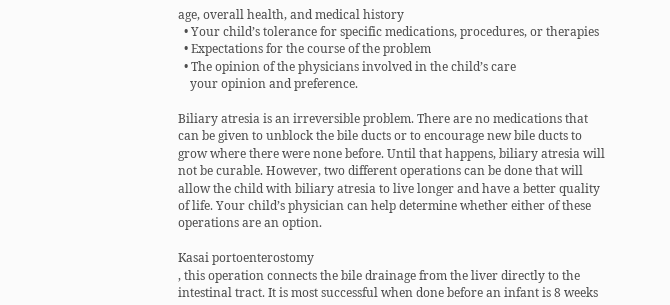age, overall health, and medical history
  • Your child’s tolerance for specific medications, procedures, or therapies
  • Expectations for the course of the problem
  • The opinion of the physicians involved in the child’s care
    your opinion and preference.

Biliary atresia is an irreversible problem. There are no medications that can be given to unblock the bile ducts or to encourage new bile ducts to grow where there were none before. Until that happens, biliary atresia will not be curable. However, two different operations can be done that will allow the child with biliary atresia to live longer and have a better quality of life. Your child’s physician can help determine whether either of these operations are an option.

Kasai portoenterostomy
, this operation connects the bile drainage from the liver directly to the intestinal tract. It is most successful when done before an infant is 8 weeks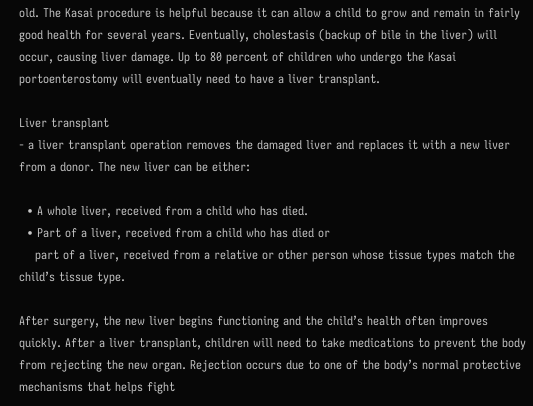old. The Kasai procedure is helpful because it can allow a child to grow and remain in fairly good health for several years. Eventually, cholestasis (backup of bile in the liver) will occur, causing liver damage. Up to 80 percent of children who undergo the Kasai portoenterostomy will eventually need to have a liver transplant.

Liver transplant
- a liver transplant operation removes the damaged liver and replaces it with a new liver from a donor. The new liver can be either:

  • A whole liver, received from a child who has died.
  • Part of a liver, received from a child who has died or
    part of a liver, received from a relative or other person whose tissue types match the child’s tissue type.

After surgery, the new liver begins functioning and the child’s health often improves quickly. After a liver transplant, children will need to take medications to prevent the body from rejecting the new organ. Rejection occurs due to one of the body’s normal protective mechanisms that helps fight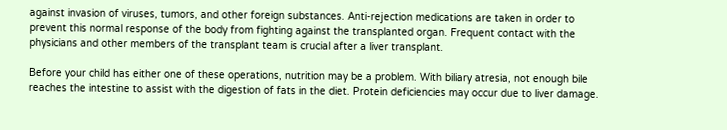against invasion of viruses, tumors, and other foreign substances. Anti-rejection medications are taken in order to prevent this normal response of the body from fighting against the transplanted organ. Frequent contact with the physicians and other members of the transplant team is crucial after a liver transplant.

Before your child has either one of these operations, nutrition may be a problem. With biliary atresia, not enough bile reaches the intestine to assist with the digestion of fats in the diet. Protein deficiencies may occur due to liver damage.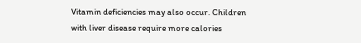Vitamin deficiencies may also occur. Children with liver disease require more calories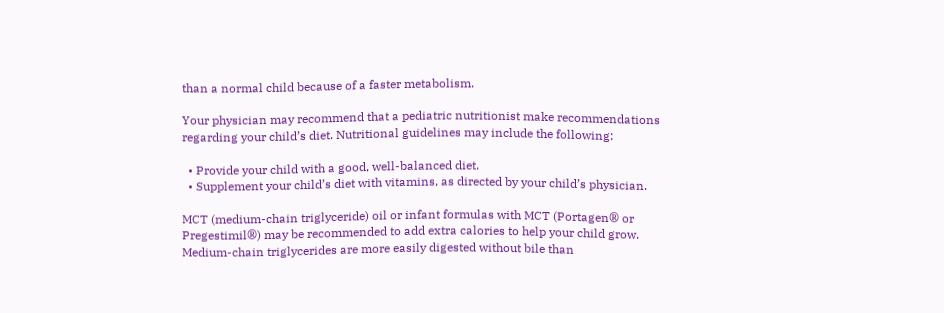than a normal child because of a faster metabolism.

Your physician may recommend that a pediatric nutritionist make recommendations regarding your child’s diet. Nutritional guidelines may include the following:

  • Provide your child with a good, well-balanced diet.
  • Supplement your child’s diet with vitamins, as directed by your child’s physician.

MCT (medium-chain triglyceride) oil or infant formulas with MCT (Portagen® or Pregestimil®) may be recommended to add extra calories to help your child grow. Medium-chain triglycerides are more easily digested without bile than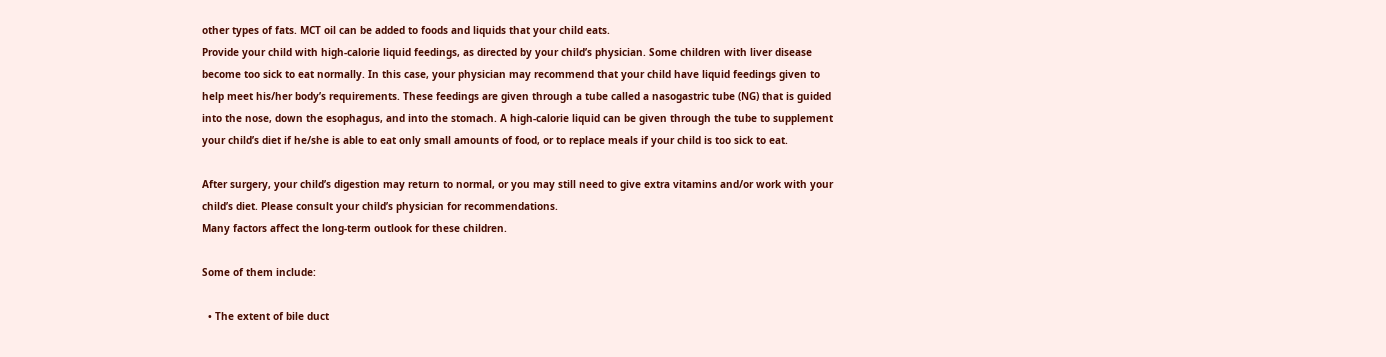other types of fats. MCT oil can be added to foods and liquids that your child eats.
Provide your child with high-calorie liquid feedings, as directed by your child’s physician. Some children with liver disease become too sick to eat normally. In this case, your physician may recommend that your child have liquid feedings given to help meet his/her body’s requirements. These feedings are given through a tube called a nasogastric tube (NG) that is guided into the nose, down the esophagus, and into the stomach. A high-calorie liquid can be given through the tube to supplement your child’s diet if he/she is able to eat only small amounts of food, or to replace meals if your child is too sick to eat.

After surgery, your child’s digestion may return to normal, or you may still need to give extra vitamins and/or work with your child’s diet. Please consult your child’s physician for recommendations.
Many factors affect the long-term outlook for these children.

Some of them include:

  • The extent of bile duct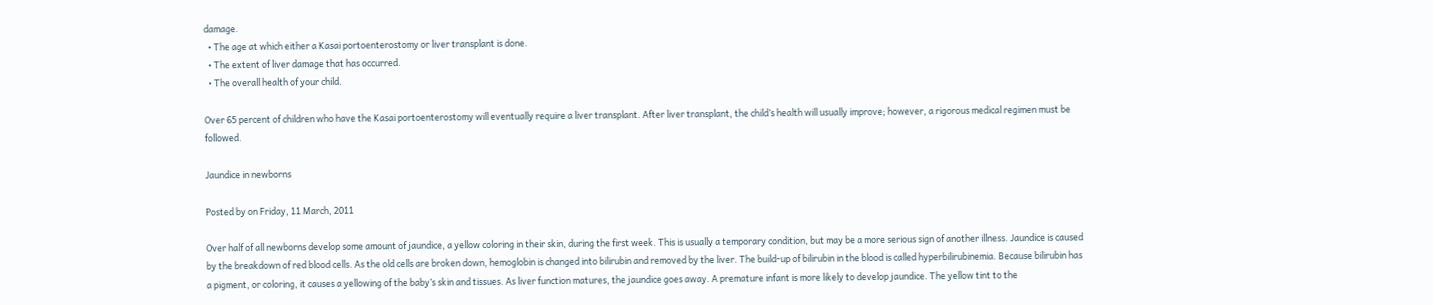damage.
  • The age at which either a Kasai portoenterostomy or liver transplant is done.
  • The extent of liver damage that has occurred.
  • The overall health of your child.

Over 65 percent of children who have the Kasai portoenterostomy will eventually require a liver transplant. After liver transplant, the child’s health will usually improve; however, a rigorous medical regimen must be followed.

Jaundice in newborns

Posted by on Friday, 11 March, 2011

Over half of all newborns develop some amount of jaundice, a yellow coloring in their skin, during the first week. This is usually a temporary condition, but may be a more serious sign of another illness. Jaundice is caused by the breakdown of red blood cells. As the old cells are broken down, hemoglobin is changed into bilirubin and removed by the liver. The build-up of bilirubin in the blood is called hyperbilirubinemia. Because bilirubin has a pigment, or coloring, it causes a yellowing of the baby’s skin and tissues. As liver function matures, the jaundice goes away. A premature infant is more likely to develop jaundice. The yellow tint to the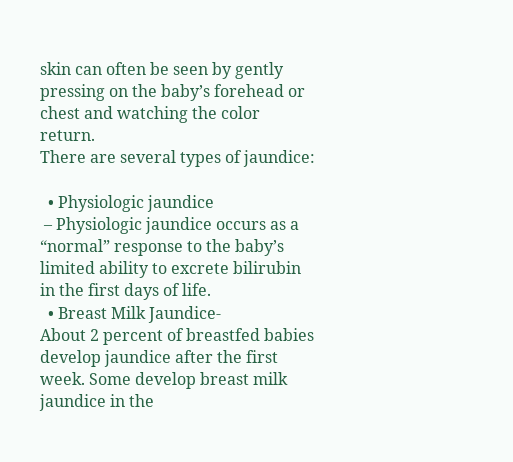skin can often be seen by gently pressing on the baby’s forehead or chest and watching the color return.
There are several types of jaundice:

  • Physiologic jaundice
 – Physiologic jaundice occurs as a “normal” response to the baby’s limited ability to excrete bilirubin in the first days of life.
  • Breast Milk Jaundice-
About 2 percent of breastfed babies develop jaundice after the first week. Some develop breast milk jaundice in the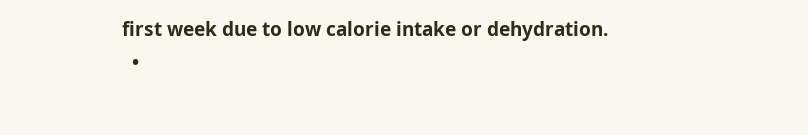first week due to low calorie intake or dehydration.
  •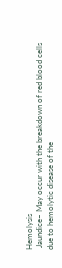Hemolysis
 Jaundice– May occur with the breakdown of red blood cells due to hemolytic disease of the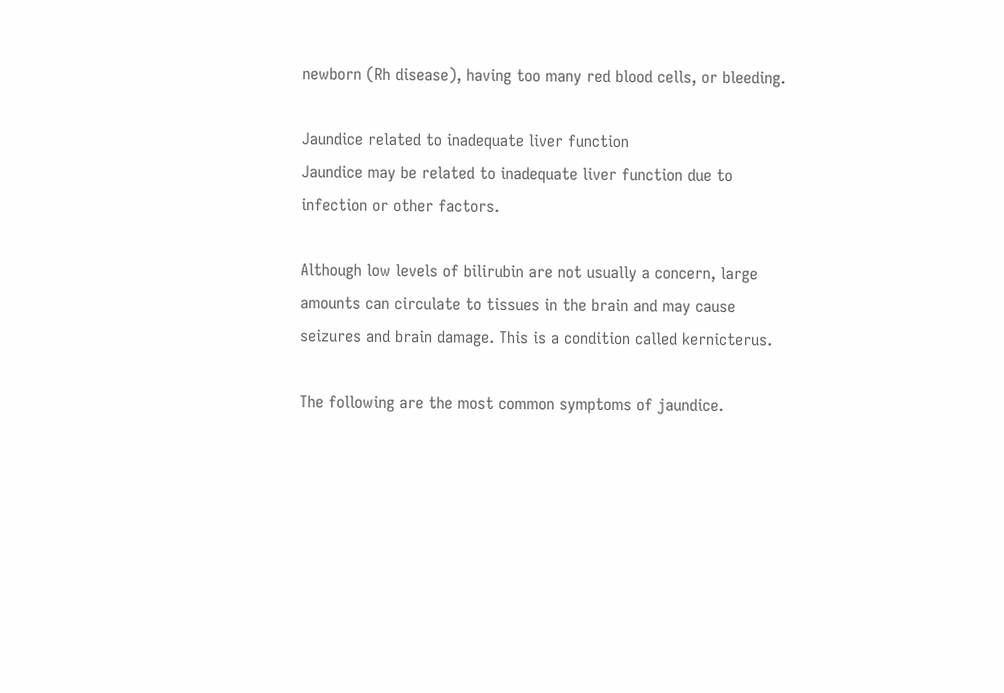newborn (Rh disease), having too many red blood cells, or bleeding.

Jaundice related to inadequate liver function
Jaundice may be related to inadequate liver function due to infection or other factors.

Although low levels of bilirubin are not usually a concern, large amounts can circulate to tissues in the brain and may cause seizures and brain damage. This is a condition called kernicterus.

The following are the most common symptoms of jaundice.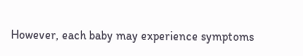However, each baby may experience symptoms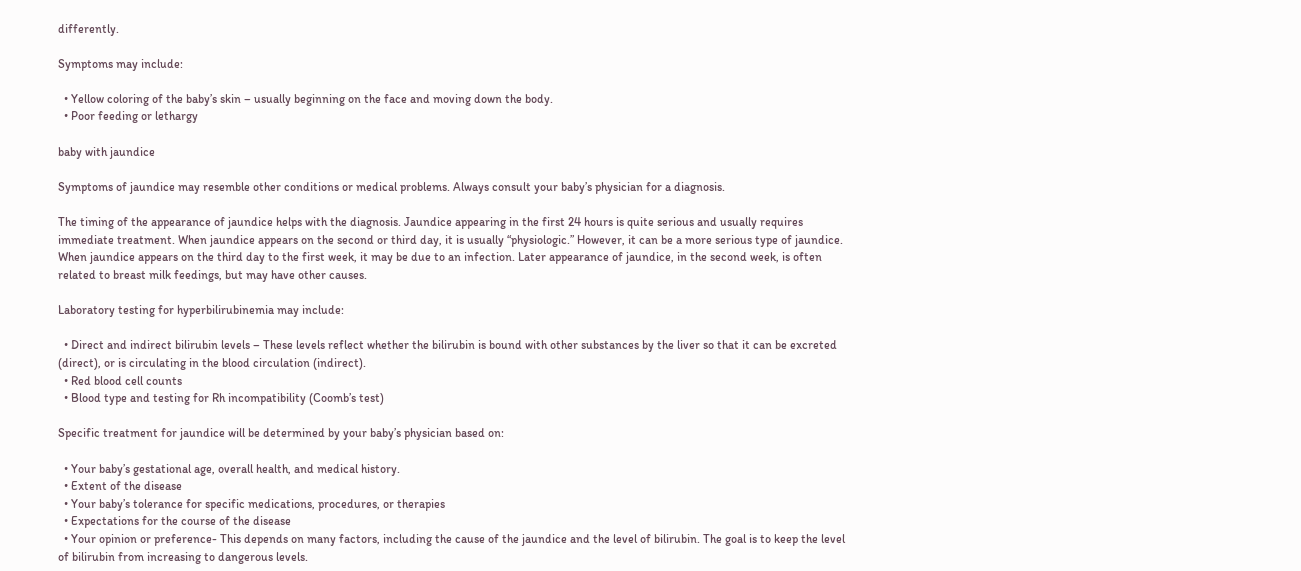differently.

Symptoms may include:

  • Yellow coloring of the baby’s skin – usually beginning on the face and moving down the body.
  • Poor feeding or lethargy

baby with jaundice

Symptoms of jaundice may resemble other conditions or medical problems. Always consult your baby’s physician for a diagnosis.

The timing of the appearance of jaundice helps with the diagnosis. Jaundice appearing in the first 24 hours is quite serious and usually requires immediate treatment. When jaundice appears on the second or third day, it is usually “physiologic.” However, it can be a more serious type of jaundice. When jaundice appears on the third day to the first week, it may be due to an infection. Later appearance of jaundice, in the second week, is often related to breast milk feedings, but may have other causes.

Laboratory testing for hyperbilirubinemia may include:

  • Direct and indirect bilirubin levels – These levels reflect whether the bilirubin is bound with other substances by the liver so that it can be excreted (direct), or is circulating in the blood circulation (indirect).
  • Red blood cell counts
  • Blood type and testing for Rh incompatibility (Coomb’s test)

Specific treatment for jaundice will be determined by your baby’s physician based on:

  • Your baby’s gestational age, overall health, and medical history.
  • Extent of the disease
  • Your baby’s tolerance for specific medications, procedures, or therapies
  • Expectations for the course of the disease
  • Your opinion or preference- This depends on many factors, including the cause of the jaundice and the level of bilirubin. The goal is to keep the level of bilirubin from increasing to dangerous levels.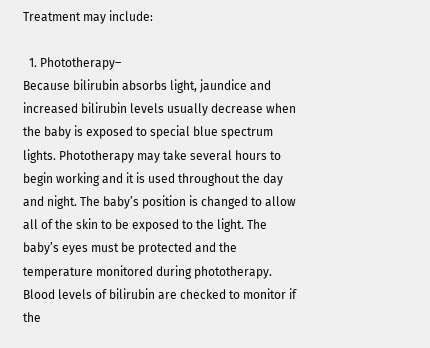Treatment may include:

  1. Phototherapy–
Because bilirubin absorbs light, jaundice and increased bilirubin levels usually decrease when the baby is exposed to special blue spectrum lights. Phototherapy may take several hours to begin working and it is used throughout the day and night. The baby’s position is changed to allow all of the skin to be exposed to the light. The baby’s eyes must be protected and the temperature monitored during phototherapy. Blood levels of bilirubin are checked to monitor if the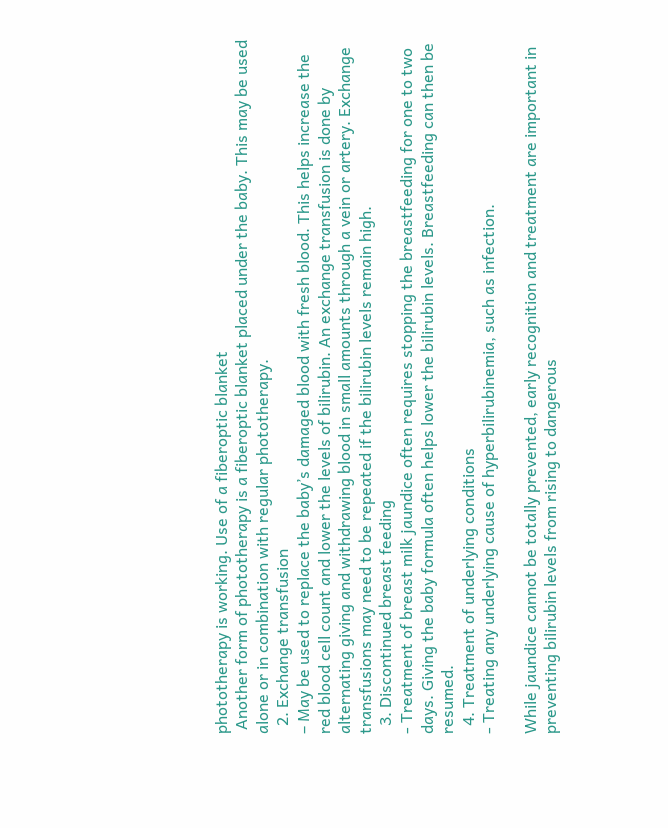phototherapy is working. Use of a fiberoptic blanket
 Another form of phototherapy is a fiberoptic blanket placed under the baby. This may be used alone or in combination with regular phototherapy.
  2. Exchange transfusion
– May be used to replace the baby’s damaged blood with fresh blood. This helps increase the red blood cell count and lower the levels of bilirubin. An exchange transfusion is done by alternating giving and withdrawing blood in small amounts through a vein or artery. Exchange transfusions may need to be repeated if the bilirubin levels remain high.
  3. Discontinued breast feeding
- Treatment of breast milk jaundice often requires stopping the breastfeeding for one to two days. Giving the baby formula often helps lower the bilirubin levels. Breastfeeding can then be resumed.
  4. Treatment of underlying conditions
- Treating any underlying cause of hyperbilirubinemia, such as infection.

While jaundice cannot be totally prevented, early recognition and treatment are important in preventing bilirubin levels from rising to dangerous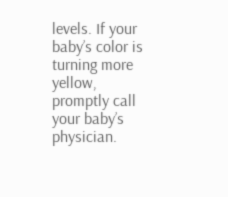levels. If your baby’s color is turning more yellow, promptly call your baby’s physician.